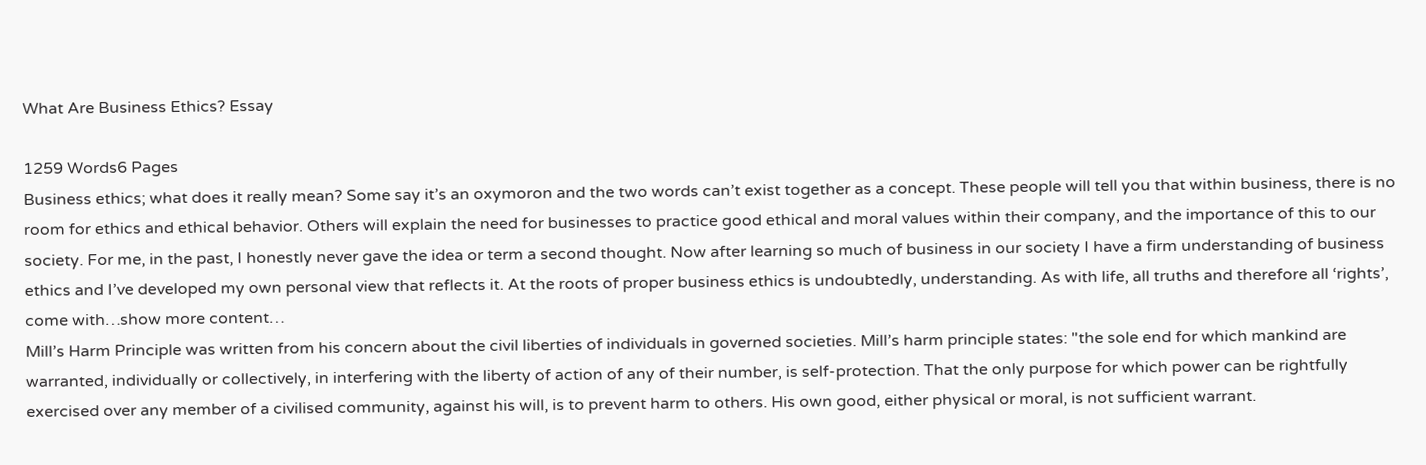What Are Business Ethics? Essay

1259 Words6 Pages
Business ethics; what does it really mean? Some say it’s an oxymoron and the two words can’t exist together as a concept. These people will tell you that within business, there is no room for ethics and ethical behavior. Others will explain the need for businesses to practice good ethical and moral values within their company, and the importance of this to our society. For me, in the past, I honestly never gave the idea or term a second thought. Now after learning so much of business in our society I have a firm understanding of business ethics and I’ve developed my own personal view that reflects it. At the roots of proper business ethics is undoubtedly, understanding. As with life, all truths and therefore all ‘rights’, come with…show more content…
Mill’s Harm Principle was written from his concern about the civil liberties of individuals in governed societies. Mill’s harm principle states: "the sole end for which mankind are warranted, individually or collectively, in interfering with the liberty of action of any of their number, is self-protection. That the only purpose for which power can be rightfully exercised over any member of a civilised community, against his will, is to prevent harm to others. His own good, either physical or moral, is not sufficient warrant.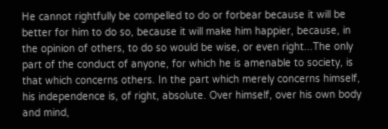He cannot rightfully be compelled to do or forbear because it will be better for him to do so, because it will make him happier, because, in the opinion of others, to do so would be wise, or even right...The only part of the conduct of anyone, for which he is amenable to society, is that which concerns others. In the part which merely concerns himself, his independence is, of right, absolute. Over himself, over his own body and mind,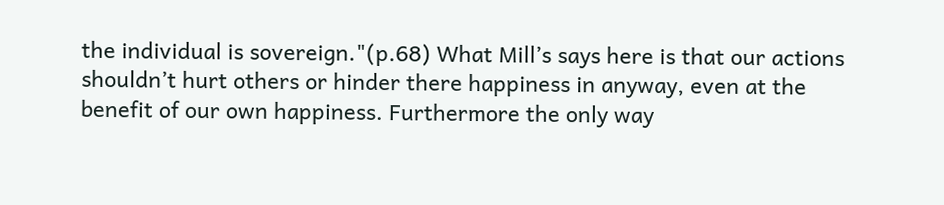the individual is sovereign."(p.68) What Mill’s says here is that our actions shouldn’t hurt others or hinder there happiness in anyway, even at the benefit of our own happiness. Furthermore the only way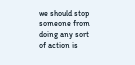we should stop someone from doing any sort of action is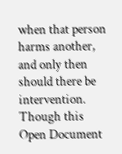when that person harms another, and only then should there be intervention. Though this
Open Document